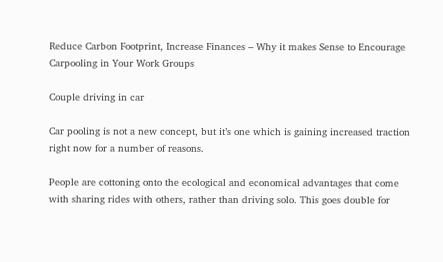Reduce Carbon Footprint, Increase Finances – Why it makes Sense to Encourage Carpooling in Your Work Groups

Couple driving in car

Car pooling is not a new concept, but it’s one which is gaining increased traction right now for a number of reasons.

People are cottoning onto the ecological and economical advantages that come with sharing rides with others, rather than driving solo. This goes double for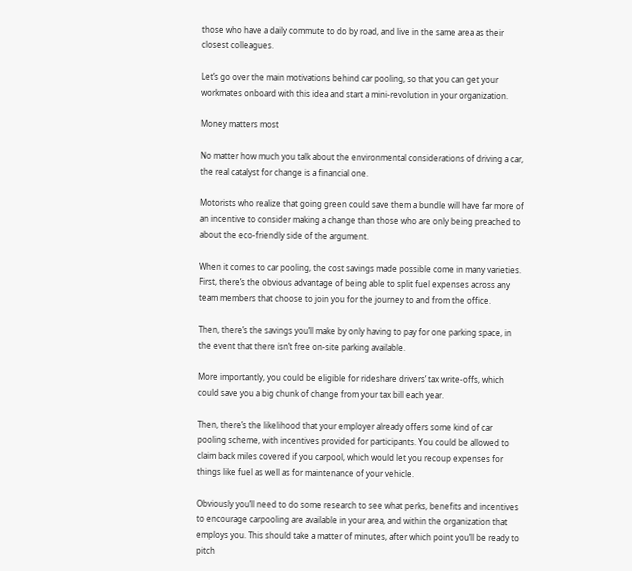those who have a daily commute to do by road, and live in the same area as their closest colleagues.

Let’s go over the main motivations behind car pooling, so that you can get your workmates onboard with this idea and start a mini-revolution in your organization.

Money matters most

No matter how much you talk about the environmental considerations of driving a car, the real catalyst for change is a financial one.

Motorists who realize that going green could save them a bundle will have far more of an incentive to consider making a change than those who are only being preached to about the eco-friendly side of the argument.

When it comes to car pooling, the cost savings made possible come in many varieties. First, there’s the obvious advantage of being able to split fuel expenses across any team members that choose to join you for the journey to and from the office.

Then, there’s the savings you’ll make by only having to pay for one parking space, in the event that there isn’t free on-site parking available.

More importantly, you could be eligible for rideshare drivers’ tax write-offs, which could save you a big chunk of change from your tax bill each year.

Then, there’s the likelihood that your employer already offers some kind of car pooling scheme, with incentives provided for participants. You could be allowed to claim back miles covered if you carpool, which would let you recoup expenses for things like fuel as well as for maintenance of your vehicle.

Obviously you’ll need to do some research to see what perks, benefits and incentives to encourage carpooling are available in your area, and within the organization that employs you. This should take a matter of minutes, after which point you’ll be ready to pitch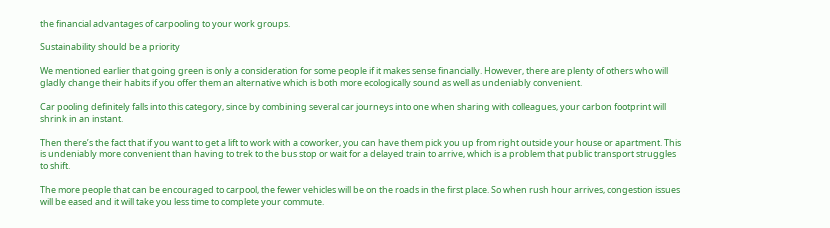the financial advantages of carpooling to your work groups.

Sustainability should be a priority

We mentioned earlier that going green is only a consideration for some people if it makes sense financially. However, there are plenty of others who will gladly change their habits if you offer them an alternative which is both more ecologically sound as well as undeniably convenient.

Car pooling definitely falls into this category, since by combining several car journeys into one when sharing with colleagues, your carbon footprint will shrink in an instant.

Then there’s the fact that if you want to get a lift to work with a coworker, you can have them pick you up from right outside your house or apartment. This is undeniably more convenient than having to trek to the bus stop or wait for a delayed train to arrive, which is a problem that public transport struggles to shift.

The more people that can be encouraged to carpool, the fewer vehicles will be on the roads in the first place. So when rush hour arrives, congestion issues will be eased and it will take you less time to complete your commute.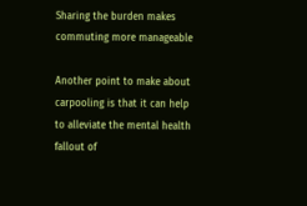Sharing the burden makes commuting more manageable

Another point to make about carpooling is that it can help to alleviate the mental health fallout of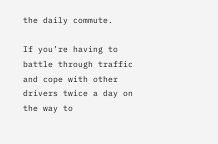the daily commute.

If you’re having to battle through traffic and cope with other drivers twice a day on the way to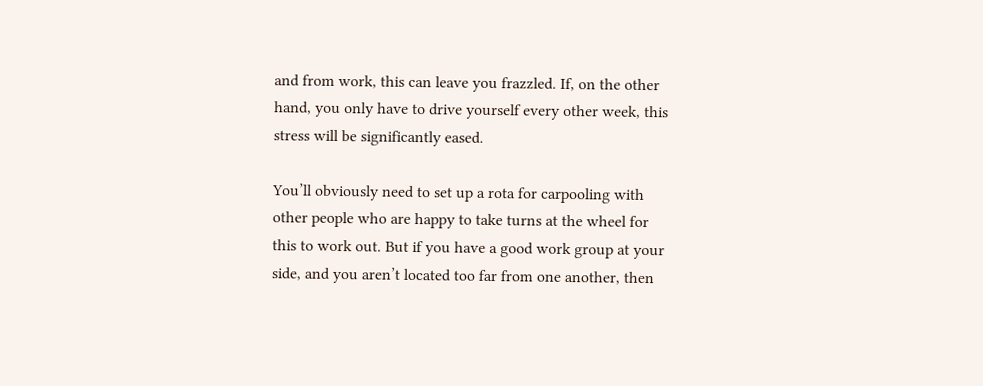and from work, this can leave you frazzled. If, on the other hand, you only have to drive yourself every other week, this stress will be significantly eased.

You’ll obviously need to set up a rota for carpooling with other people who are happy to take turns at the wheel for this to work out. But if you have a good work group at your side, and you aren’t located too far from one another, then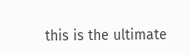this is the ultimate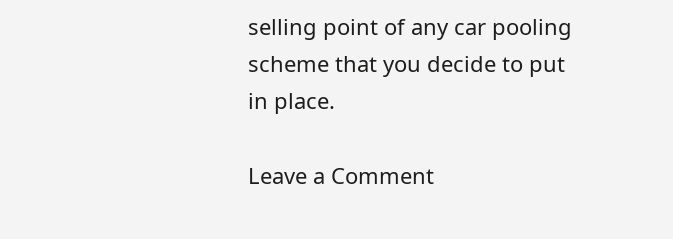selling point of any car pooling scheme that you decide to put in place.

Leave a Comment